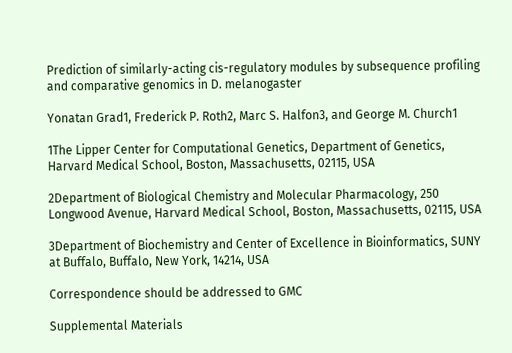Prediction of similarly-acting cis-regulatory modules by subsequence profiling and comparative genomics in D. melanogaster

Yonatan Grad1, Frederick P. Roth2, Marc S. Halfon3, and George M. Church1

1The Lipper Center for Computational Genetics, Department of Genetics, Harvard Medical School, Boston, Massachusetts, 02115, USA

2Department of Biological Chemistry and Molecular Pharmacology, 250 Longwood Avenue, Harvard Medical School, Boston, Massachusetts, 02115, USA

3Department of Biochemistry and Center of Excellence in Bioinformatics, SUNY at Buffalo, Buffalo, New York, 14214, USA

Correspondence should be addressed to GMC

Supplemental Materials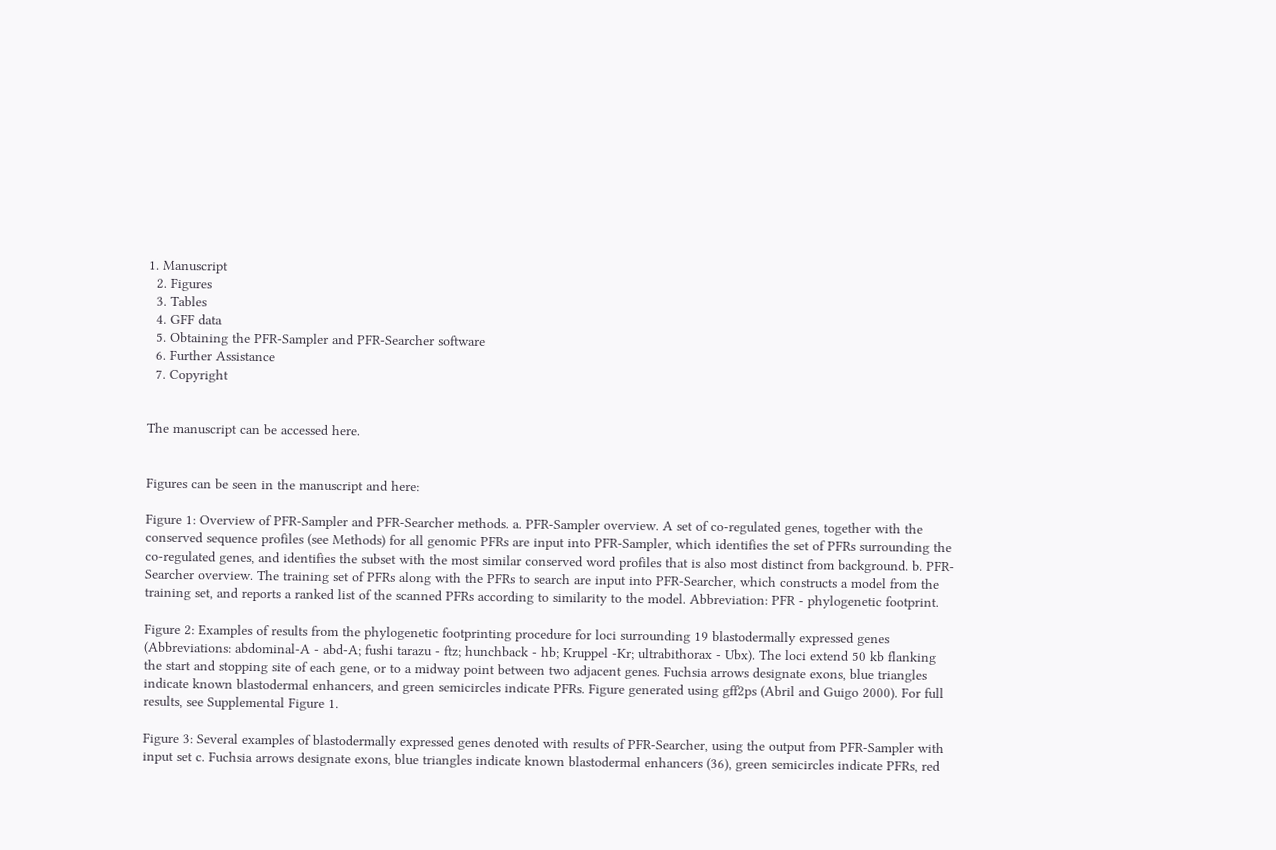1. Manuscript
  2. Figures
  3. Tables
  4. GFF data
  5. Obtaining the PFR-Sampler and PFR-Searcher software
  6. Further Assistance
  7. Copyright


The manuscript can be accessed here.


Figures can be seen in the manuscript and here:

Figure 1: Overview of PFR-Sampler and PFR-Searcher methods. a. PFR-Sampler overview. A set of co-regulated genes, together with the conserved sequence profiles (see Methods) for all genomic PFRs are input into PFR-Sampler, which identifies the set of PFRs surrounding the co-regulated genes, and identifies the subset with the most similar conserved word profiles that is also most distinct from background. b. PFR-Searcher overview. The training set of PFRs along with the PFRs to search are input into PFR-Searcher, which constructs a model from the training set, and reports a ranked list of the scanned PFRs according to similarity to the model. Abbreviation: PFR - phylogenetic footprint.

Figure 2: Examples of results from the phylogenetic footprinting procedure for loci surrounding 19 blastodermally expressed genes (Abbreviations: abdominal-A - abd-A; fushi tarazu - ftz; hunchback - hb; Kruppel -Kr; ultrabithorax - Ubx). The loci extend 50 kb flanking the start and stopping site of each gene, or to a midway point between two adjacent genes. Fuchsia arrows designate exons, blue triangles indicate known blastodermal enhancers, and green semicircles indicate PFRs. Figure generated using gff2ps (Abril and Guigo 2000). For full results, see Supplemental Figure 1.

Figure 3: Several examples of blastodermally expressed genes denoted with results of PFR-Searcher, using the output from PFR-Sampler with input set c. Fuchsia arrows designate exons, blue triangles indicate known blastodermal enhancers (36), green semicircles indicate PFRs, red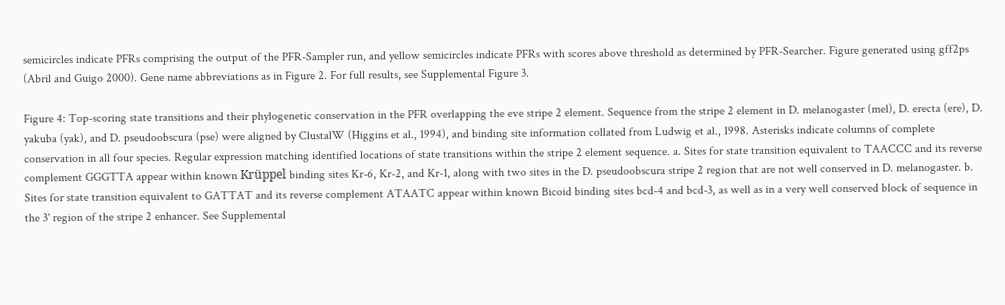semicircles indicate PFRs comprising the output of the PFR-Sampler run, and yellow semicircles indicate PFRs with scores above threshold as determined by PFR-Searcher. Figure generated using gff2ps (Abril and Guigo 2000). Gene name abbreviations as in Figure 2. For full results, see Supplemental Figure 3.

Figure 4: Top-scoring state transitions and their phylogenetic conservation in the PFR overlapping the eve stripe 2 element. Sequence from the stripe 2 element in D. melanogaster (mel), D. erecta (ere), D. yakuba (yak), and D. pseudoobscura (pse) were aligned by ClustalW (Higgins et al., 1994), and binding site information collated from Ludwig et al., 1998. Asterisks indicate columns of complete conservation in all four species. Regular expression matching identified locations of state transitions within the stripe 2 element sequence. a. Sites for state transition equivalent to TAACCC and its reverse complement GGGTTA appear within known Krüppel binding sites Kr-6, Kr-2, and Kr-1, along with two sites in the D. pseudoobscura stripe 2 region that are not well conserved in D. melanogaster. b. Sites for state transition equivalent to GATTAT and its reverse complement ATAATC appear within known Bicoid binding sites bcd-4 and bcd-3, as well as in a very well conserved block of sequence in the 3' region of the stripe 2 enhancer. See Supplemental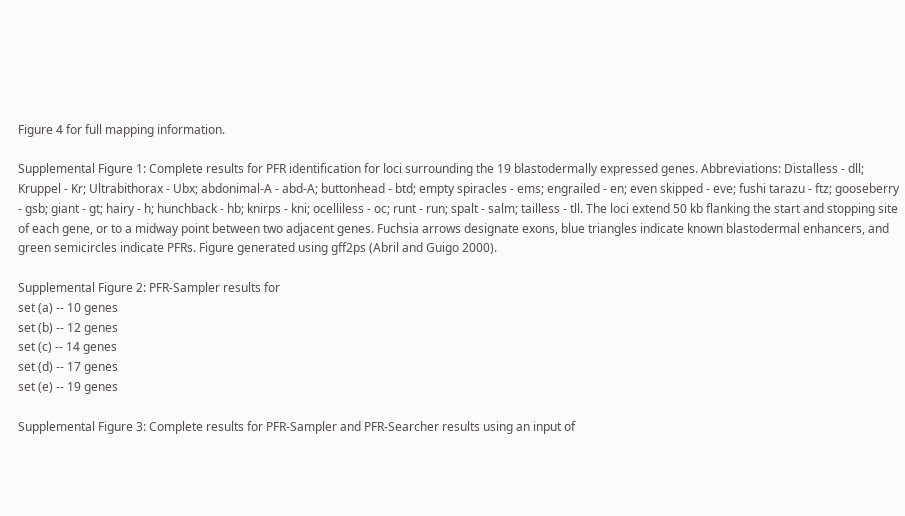Figure 4 for full mapping information.

Supplemental Figure 1: Complete results for PFR identification for loci surrounding the 19 blastodermally expressed genes. Abbreviations: Distalless - dll; Kruppel - Kr; Ultrabithorax - Ubx; abdonimal-A - abd-A; buttonhead - btd; empty spiracles - ems; engrailed - en; even skipped - eve; fushi tarazu - ftz; gooseberry - gsb; giant - gt; hairy - h; hunchback - hb; knirps - kni; ocelliless - oc; runt - run; spalt - salm; tailless - tll. The loci extend 50 kb flanking the start and stopping site of each gene, or to a midway point between two adjacent genes. Fuchsia arrows designate exons, blue triangles indicate known blastodermal enhancers, and green semicircles indicate PFRs. Figure generated using gff2ps (Abril and Guigo 2000).

Supplemental Figure 2: PFR-Sampler results for
set (a) -- 10 genes
set (b) -- 12 genes
set (c) -- 14 genes
set (d) -- 17 genes
set (e) -- 19 genes

Supplemental Figure 3: Complete results for PFR-Sampler and PFR-Searcher results using an input of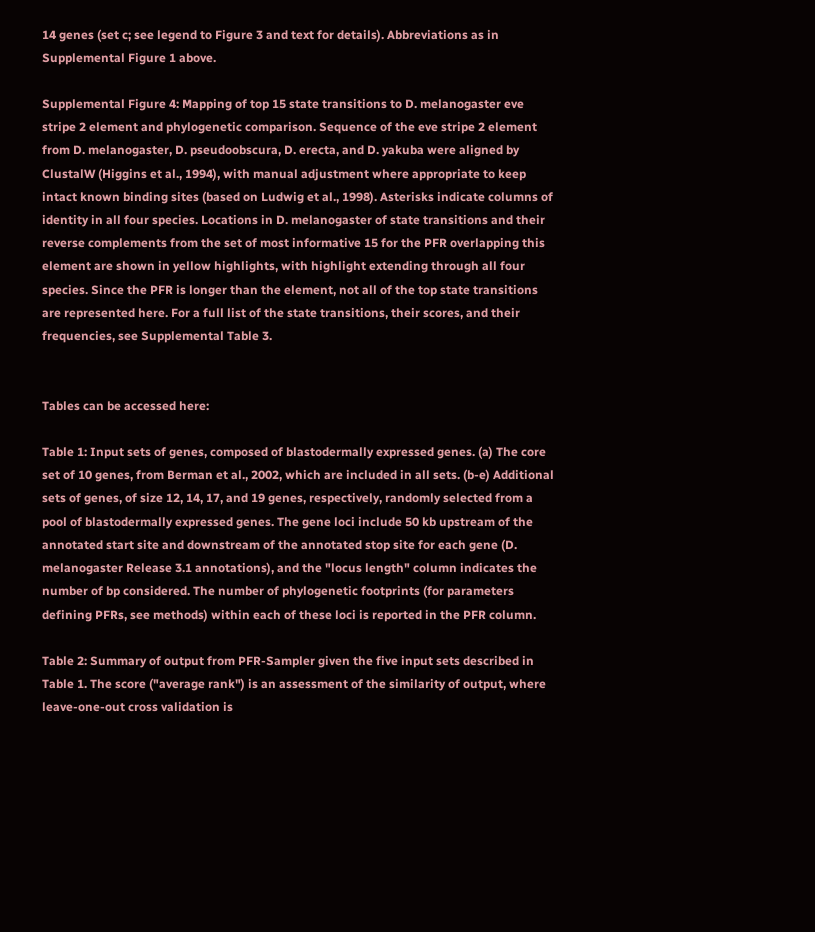14 genes (set c; see legend to Figure 3 and text for details). Abbreviations as in Supplemental Figure 1 above.

Supplemental Figure 4: Mapping of top 15 state transitions to D. melanogaster eve stripe 2 element and phylogenetic comparison. Sequence of the eve stripe 2 element from D. melanogaster, D. pseudoobscura, D. erecta, and D. yakuba were aligned by ClustalW (Higgins et al., 1994), with manual adjustment where appropriate to keep intact known binding sites (based on Ludwig et al., 1998). Asterisks indicate columns of identity in all four species. Locations in D. melanogaster of state transitions and their reverse complements from the set of most informative 15 for the PFR overlapping this element are shown in yellow highlights, with highlight extending through all four species. Since the PFR is longer than the element, not all of the top state transitions are represented here. For a full list of the state transitions, their scores, and their frequencies, see Supplemental Table 3.


Tables can be accessed here:

Table 1: Input sets of genes, composed of blastodermally expressed genes. (a) The core set of 10 genes, from Berman et al., 2002, which are included in all sets. (b-e) Additional sets of genes, of size 12, 14, 17, and 19 genes, respectively, randomly selected from a pool of blastodermally expressed genes. The gene loci include 50 kb upstream of the annotated start site and downstream of the annotated stop site for each gene (D. melanogaster Release 3.1 annotations), and the "locus length" column indicates the number of bp considered. The number of phylogenetic footprints (for parameters defining PFRs, see methods) within each of these loci is reported in the PFR column.

Table 2: Summary of output from PFR-Sampler given the five input sets described in Table 1. The score ("average rank") is an assessment of the similarity of output, where leave-one-out cross validation is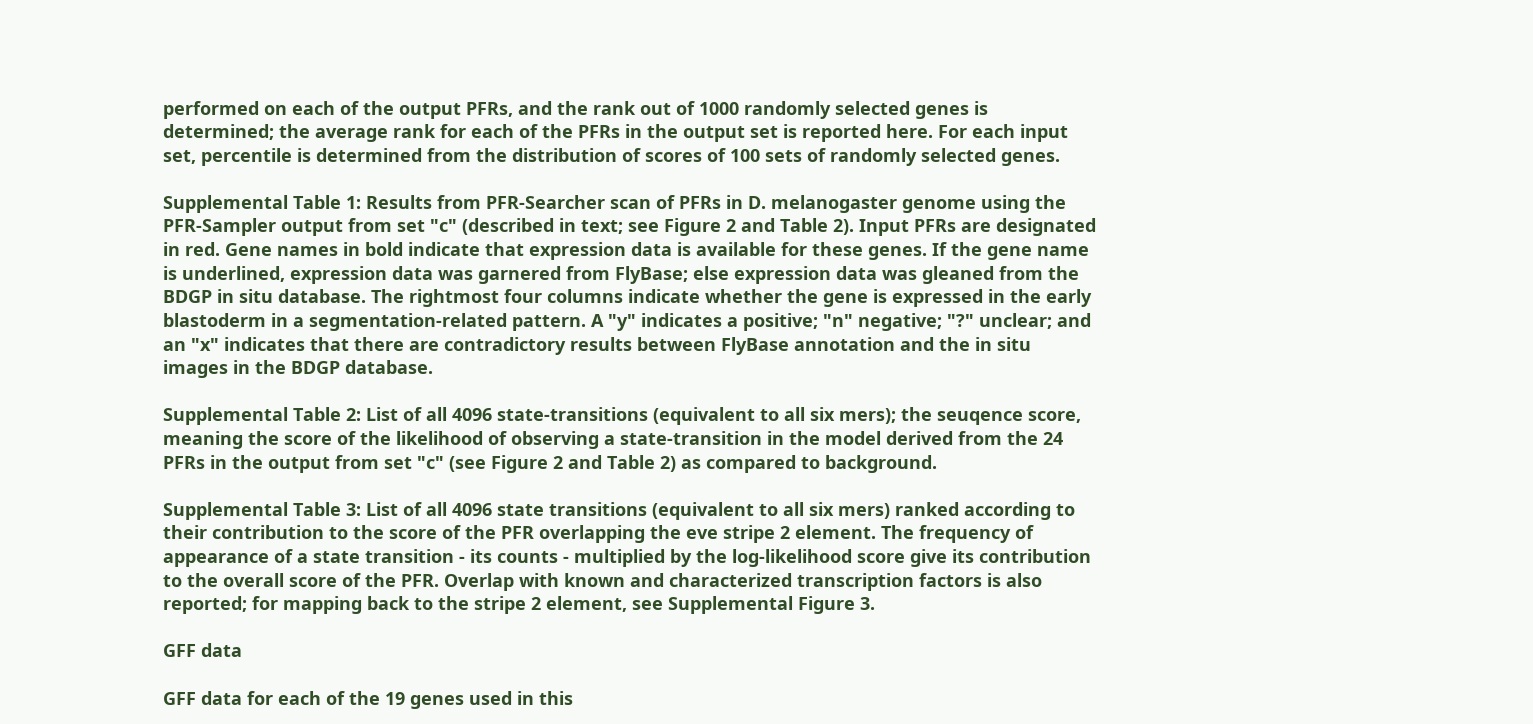performed on each of the output PFRs, and the rank out of 1000 randomly selected genes is determined; the average rank for each of the PFRs in the output set is reported here. For each input set, percentile is determined from the distribution of scores of 100 sets of randomly selected genes.

Supplemental Table 1: Results from PFR-Searcher scan of PFRs in D. melanogaster genome using the PFR-Sampler output from set "c" (described in text; see Figure 2 and Table 2). Input PFRs are designated in red. Gene names in bold indicate that expression data is available for these genes. If the gene name is underlined, expression data was garnered from FlyBase; else expression data was gleaned from the BDGP in situ database. The rightmost four columns indicate whether the gene is expressed in the early blastoderm in a segmentation-related pattern. A "y" indicates a positive; "n" negative; "?" unclear; and an "x" indicates that there are contradictory results between FlyBase annotation and the in situ images in the BDGP database.

Supplemental Table 2: List of all 4096 state-transitions (equivalent to all six mers); the seuqence score, meaning the score of the likelihood of observing a state-transition in the model derived from the 24 PFRs in the output from set "c" (see Figure 2 and Table 2) as compared to background.

Supplemental Table 3: List of all 4096 state transitions (equivalent to all six mers) ranked according to their contribution to the score of the PFR overlapping the eve stripe 2 element. The frequency of appearance of a state transition - its counts - multiplied by the log-likelihood score give its contribution to the overall score of the PFR. Overlap with known and characterized transcription factors is also reported; for mapping back to the stripe 2 element, see Supplemental Figure 3.

GFF data

GFF data for each of the 19 genes used in this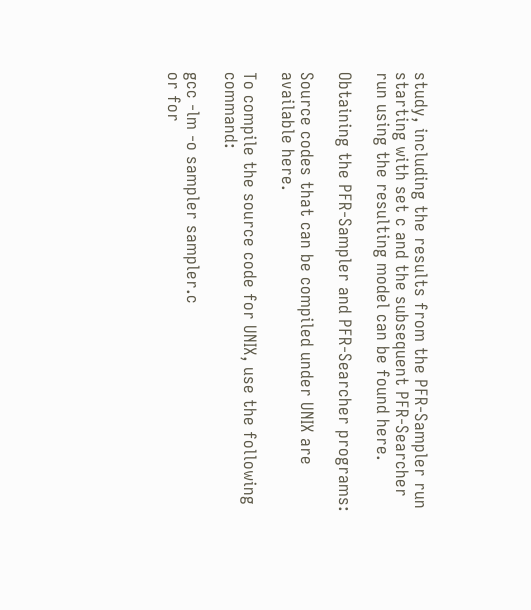study, including the results from the PFR-Sampler run starting with set c and the subsequent PFR-Searcher run using the resulting model can be found here.

Obtaining the PFR-Sampler and PFR-Searcher programs:

Source codes that can be compiled under UNIX are available here.

To compile the source code for UNIX, use the following command:

gcc -lm -o sampler sampler.c
or for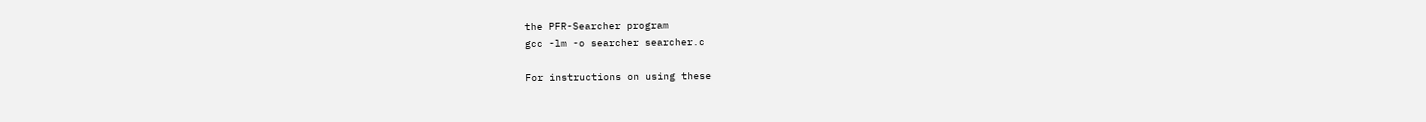the PFR-Searcher program
gcc -lm -o searcher searcher.c

For instructions on using these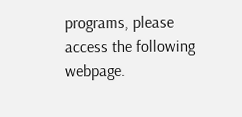programs, please access the following webpage.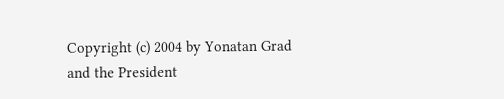Copyright (c) 2004 by Yonatan Grad and the President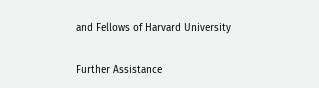and Fellows of Harvard University

Further Assistance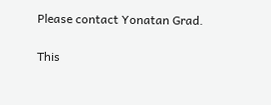Please contact Yonatan Grad.

This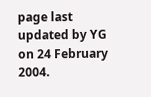page last updated by YG on 24 February 2004.